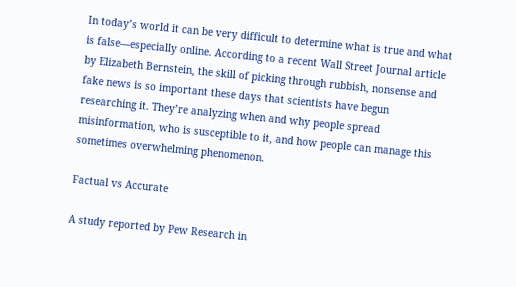In today’s world it can be very difficult to determine what is true and what is false—especially online. According to a recent Wall Street Journal article by Elizabeth Bernstein, the skill of picking through rubbish, nonsense and fake news is so important these days that scientists have begun researching it. They’re analyzing when and why people spread misinformation, who is susceptible to it, and how people can manage this sometimes overwhelming phenomenon.

Factual vs Accurate

A study reported by Pew Research in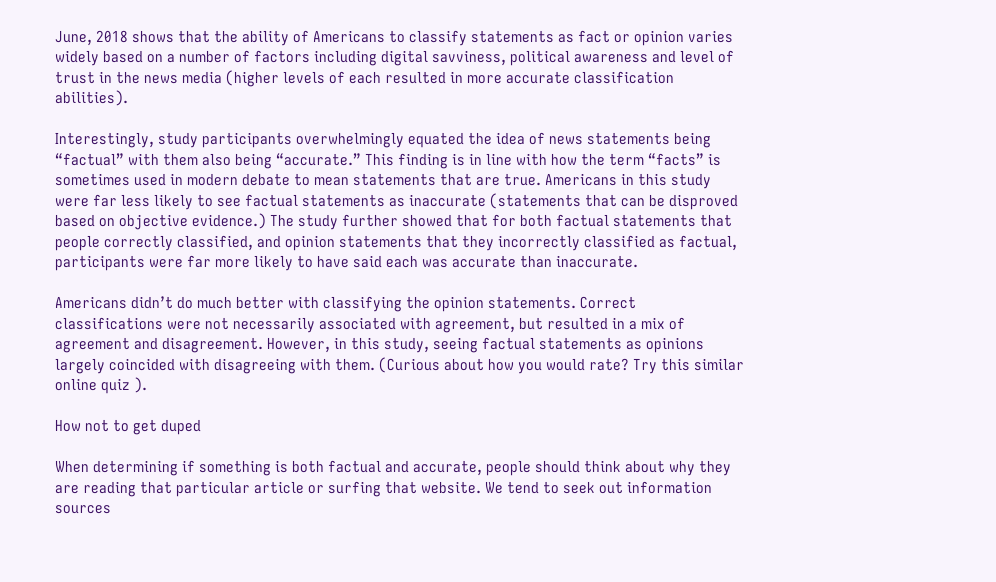June, 2018 shows that the ability of Americans to classify statements as fact or opinion varies widely based on a number of factors including digital savviness, political awareness and level of trust in the news media (higher levels of each resulted in more accurate classification abilities).

Interestingly, study participants overwhelmingly equated the idea of news statements being “factual” with them also being “accurate.” This finding is in line with how the term “facts” is sometimes used in modern debate to mean statements that are true. Americans in this study were far less likely to see factual statements as inaccurate (statements that can be disproved based on objective evidence.) The study further showed that for both factual statements that people correctly classified, and opinion statements that they incorrectly classified as factual, participants were far more likely to have said each was accurate than inaccurate.

Americans didn’t do much better with classifying the opinion statements. Correct classifications were not necessarily associated with agreement, but resulted in a mix of agreement and disagreement. However, in this study, seeing factual statements as opinions largely coincided with disagreeing with them. (Curious about how you would rate? Try this similar online quiz ).

How not to get duped

When determining if something is both factual and accurate, people should think about why they are reading that particular article or surfing that website. We tend to seek out information sources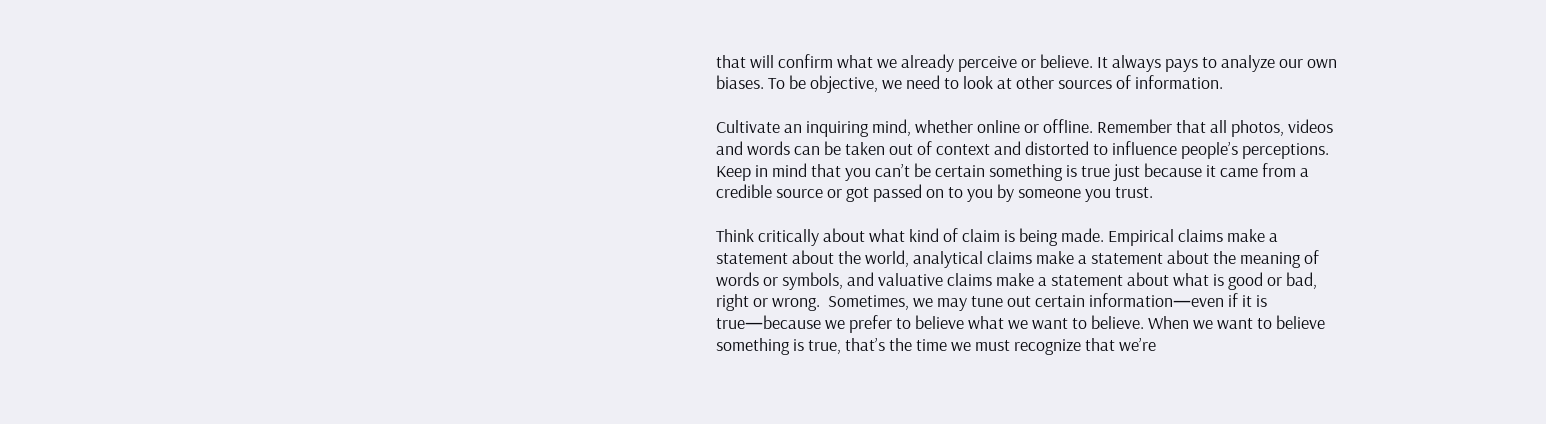that will confirm what we already perceive or believe. It always pays to analyze our own biases. To be objective, we need to look at other sources of information.

Cultivate an inquiring mind, whether online or offline. Remember that all photos, videos and words can be taken out of context and distorted to influence people’s perceptions. Keep in mind that you can’t be certain something is true just because it came from a credible source or got passed on to you by someone you trust.

Think critically about what kind of claim is being made. Empirical claims make a statement about the world, analytical claims make a statement about the meaning of words or symbols, and valuative claims make a statement about what is good or bad, right or wrong.  Sometimes, we may tune out certain information—even if it is true—because we prefer to believe what we want to believe. When we want to believe something is true, that’s the time we must recognize that we’re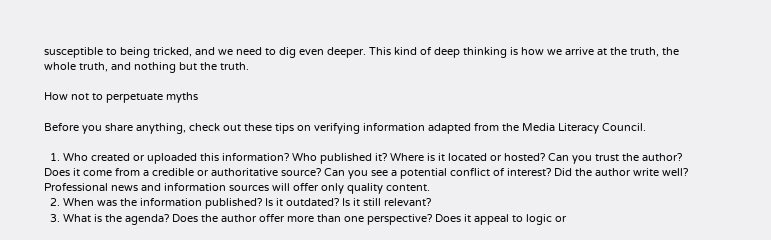susceptible to being tricked, and we need to dig even deeper. This kind of deep thinking is how we arrive at the truth, the whole truth, and nothing but the truth.

How not to perpetuate myths

Before you share anything, check out these tips on verifying information adapted from the Media Literacy Council.

  1. Who created or uploaded this information? Who published it? Where is it located or hosted? Can you trust the author? Does it come from a credible or authoritative source? Can you see a potential conflict of interest? Did the author write well? Professional news and information sources will offer only quality content.
  2. When was the information published? Is it outdated? Is it still relevant?
  3. What is the agenda? Does the author offer more than one perspective? Does it appeal to logic or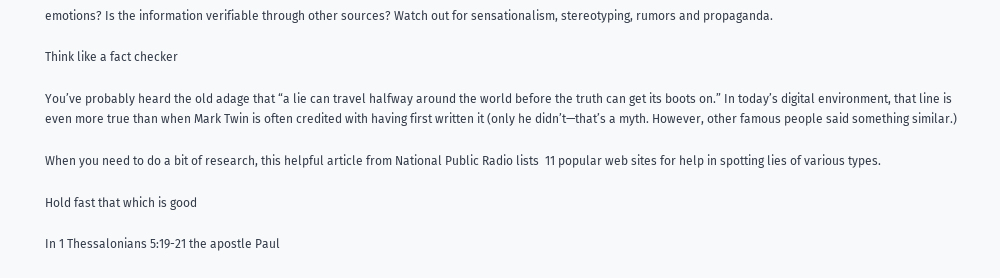emotions? Is the information verifiable through other sources? Watch out for sensationalism, stereotyping, rumors and propaganda.

Think like a fact checker

You’ve probably heard the old adage that “a lie can travel halfway around the world before the truth can get its boots on.” In today’s digital environment, that line is even more true than when Mark Twin is often credited with having first written it (only he didn’t—that’s a myth. However, other famous people said something similar.)

When you need to do a bit of research, this helpful article from National Public Radio lists  11 popular web sites for help in spotting lies of various types.

Hold fast that which is good

In 1 Thessalonians 5:19-21 the apostle Paul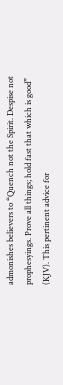admonishes believers to “Quench not the Spirit. Despise not prophesyings. Prove all things; hold fast that which is good” (KJV). This pertinent advice for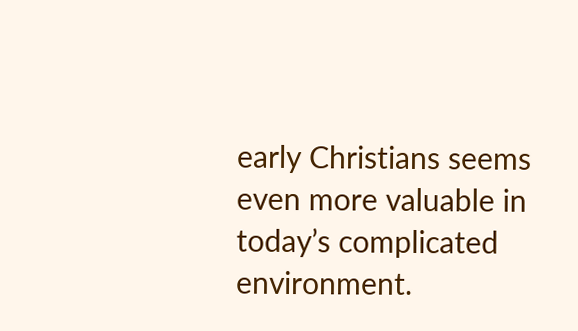early Christians seems even more valuable in today’s complicated environment.